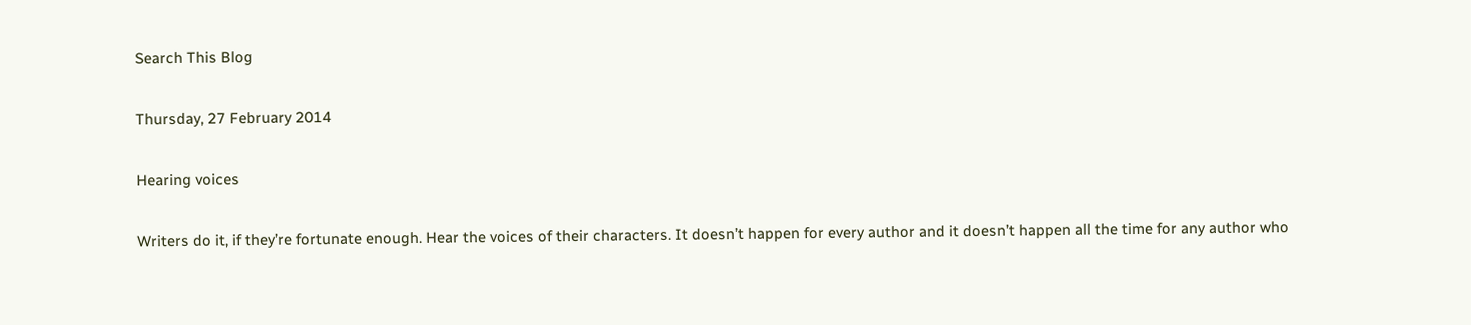Search This Blog

Thursday, 27 February 2014

Hearing voices

Writers do it, if they’re fortunate enough. Hear the voices of their characters. It doesn’t happen for every author and it doesn’t happen all the time for any author who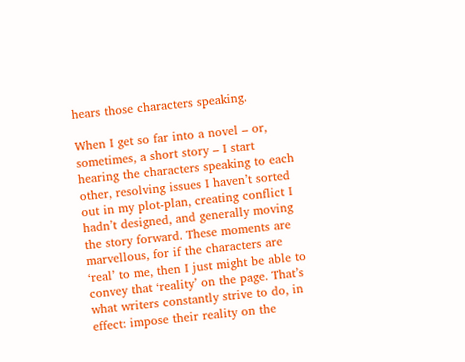hears those characters speaking.

When I get so far into a novel – or, sometimes, a short story – I start hearing the characters speaking to each other, resolving issues I haven’t sorted out in my plot-plan, creating conflict I hadn’t designed, and generally moving the story forward. These moments are marvellous, for if the characters are ‘real’ to me, then I just might be able to convey that ‘reality’ on the page. That’s what writers constantly strive to do, in effect: impose their reality on the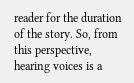reader for the duration of the story. So, from this perspective, hearing voices is a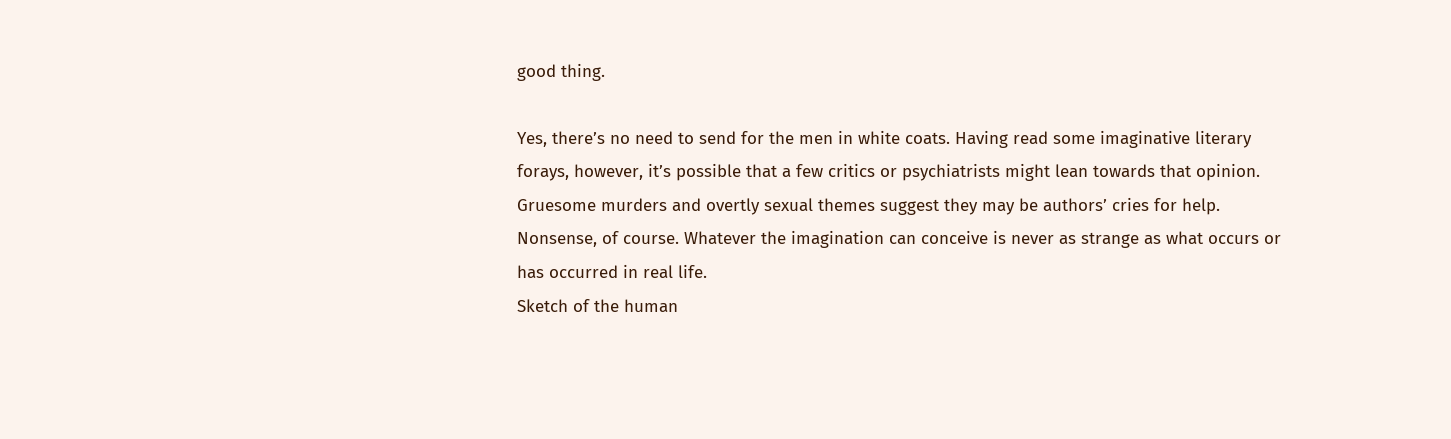good thing.

Yes, there’s no need to send for the men in white coats. Having read some imaginative literary forays, however, it’s possible that a few critics or psychiatrists might lean towards that opinion. Gruesome murders and overtly sexual themes suggest they may be authors’ cries for help. Nonsense, of course. Whatever the imagination can conceive is never as strange as what occurs or has occurred in real life.
Sketch of the human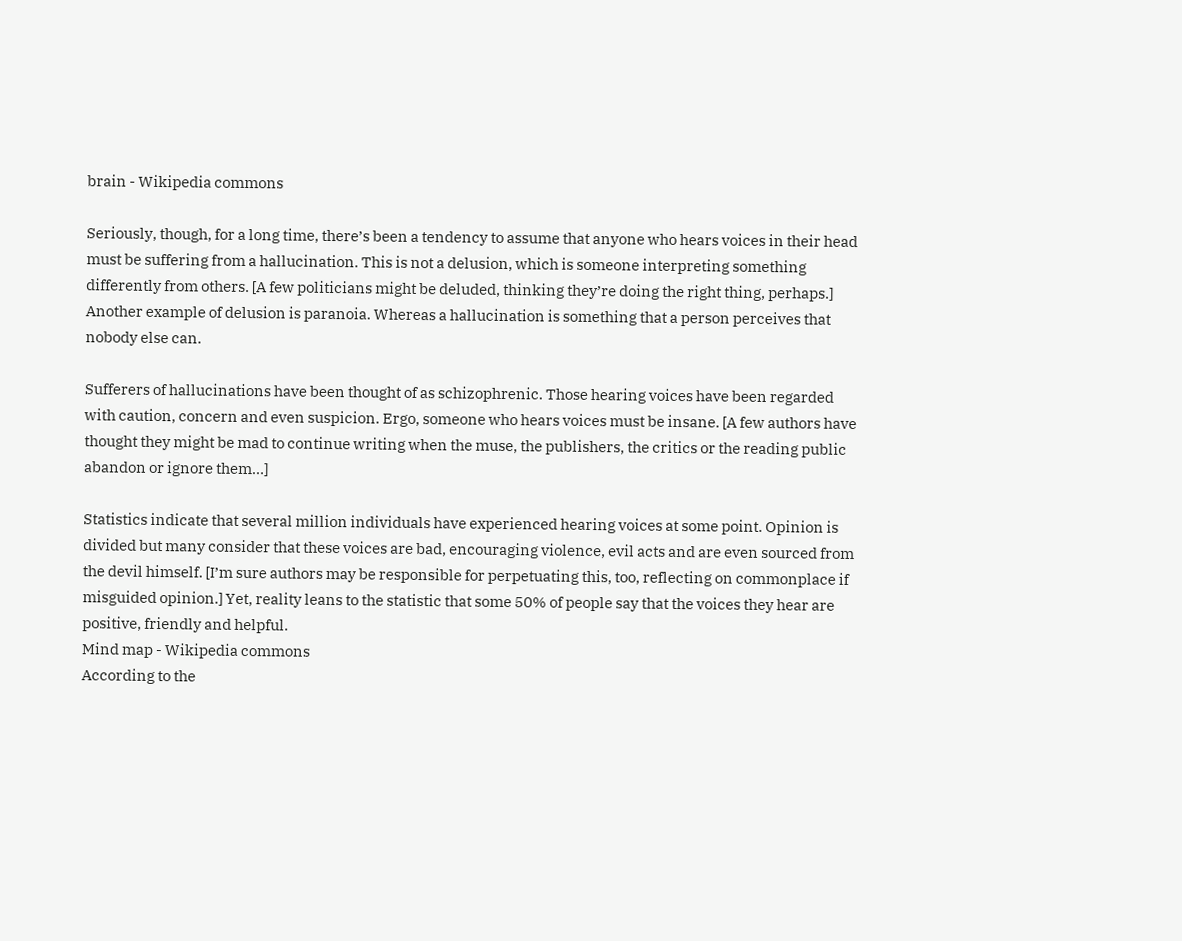brain - Wikipedia commons

Seriously, though, for a long time, there’s been a tendency to assume that anyone who hears voices in their head must be suffering from a hallucination. This is not a delusion, which is someone interpreting something differently from others. [A few politicians might be deluded, thinking they’re doing the right thing, perhaps.] Another example of delusion is paranoia. Whereas a hallucination is something that a person perceives that nobody else can.

Sufferers of hallucinations have been thought of as schizophrenic. Those hearing voices have been regarded with caution, concern and even suspicion. Ergo, someone who hears voices must be insane. [A few authors have thought they might be mad to continue writing when the muse, the publishers, the critics or the reading public abandon or ignore them…]

Statistics indicate that several million individuals have experienced hearing voices at some point. Opinion is divided but many consider that these voices are bad, encouraging violence, evil acts and are even sourced from the devil himself. [I’m sure authors may be responsible for perpetuating this, too, reflecting on commonplace if misguided opinion.] Yet, reality leans to the statistic that some 50% of people say that the voices they hear are positive, friendly and helpful.
Mind map - Wikipedia commons
According to the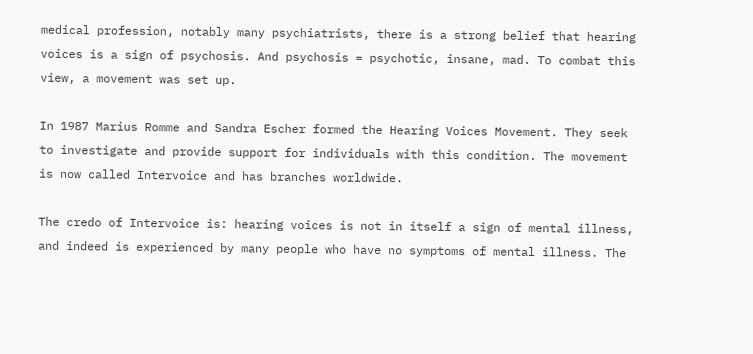medical profession, notably many psychiatrists, there is a strong belief that hearing voices is a sign of psychosis. And psychosis = psychotic, insane, mad. To combat this view, a movement was set up.

In 1987 Marius Romme and Sandra Escher formed the Hearing Voices Movement. They seek to investigate and provide support for individuals with this condition. The movement is now called Intervoice and has branches worldwide.

The credo of Intervoice is: hearing voices is not in itself a sign of mental illness, and indeed is experienced by many people who have no symptoms of mental illness. The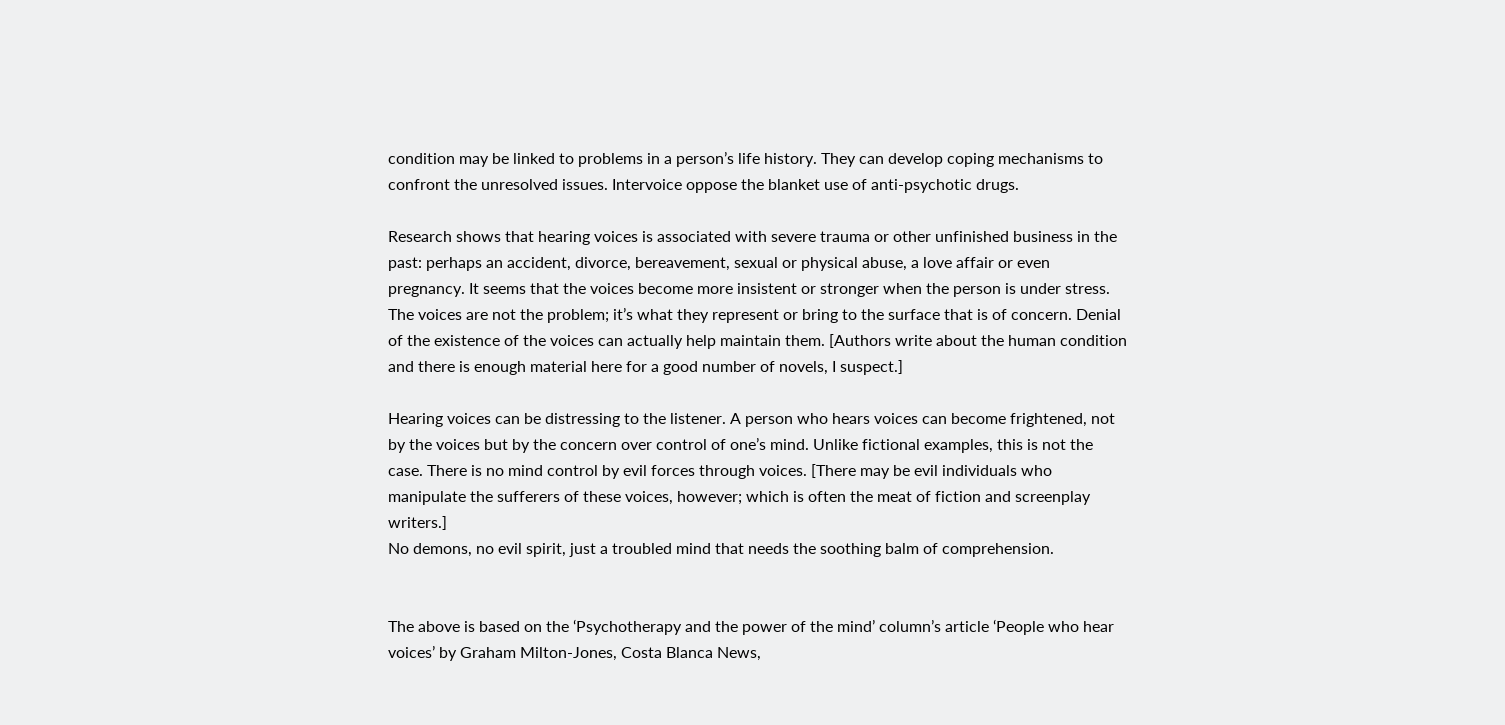condition may be linked to problems in a person’s life history. They can develop coping mechanisms to confront the unresolved issues. Intervoice oppose the blanket use of anti-psychotic drugs.

Research shows that hearing voices is associated with severe trauma or other unfinished business in the past: perhaps an accident, divorce, bereavement, sexual or physical abuse, a love affair or even pregnancy. It seems that the voices become more insistent or stronger when the person is under stress. The voices are not the problem; it’s what they represent or bring to the surface that is of concern. Denial of the existence of the voices can actually help maintain them. [Authors write about the human condition and there is enough material here for a good number of novels, I suspect.]

Hearing voices can be distressing to the listener. A person who hears voices can become frightened, not by the voices but by the concern over control of one’s mind. Unlike fictional examples, this is not the case. There is no mind control by evil forces through voices. [There may be evil individuals who manipulate the sufferers of these voices, however; which is often the meat of fiction and screenplay writers.]
No demons, no evil spirit, just a troubled mind that needs the soothing balm of comprehension.


The above is based on the ‘Psychotherapy and the power of the mind’ column’s article ‘People who hear voices’ by Graham Milton-Jones, Costa Blanca News,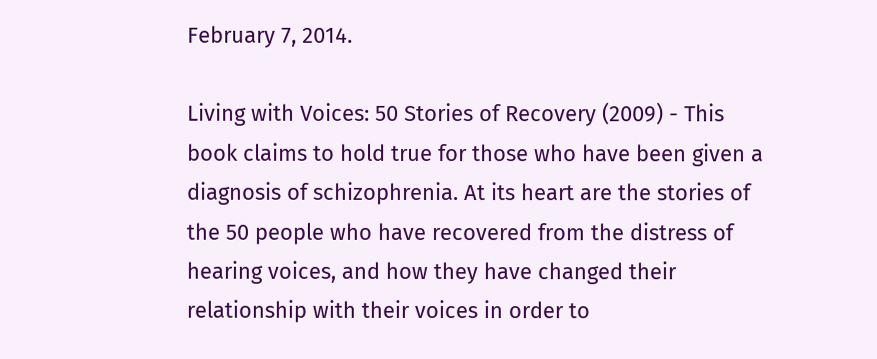February 7, 2014.

Living with Voices: 50 Stories of Recovery (2009) - This book claims to hold true for those who have been given a diagnosis of schizophrenia. At its heart are the stories of the 50 people who have recovered from the distress of hearing voices, and how they have changed their relationship with their voices in order to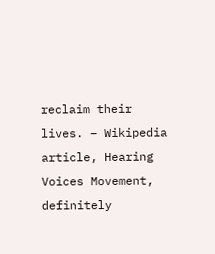reclaim their lives. – Wikipedia article, Hearing Voices Movement, definitely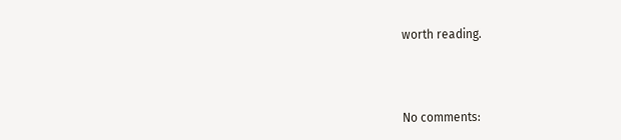worth reading.



No comments: